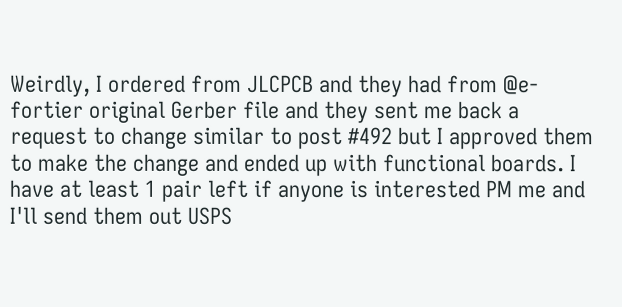Weirdly, I ordered from JLCPCB and they had from @e-fortier original Gerber file and they sent me back a request to change similar to post #492 but I approved them to make the change and ended up with functional boards. I have at least 1 pair left if anyone is interested PM me and I'll send them out USPS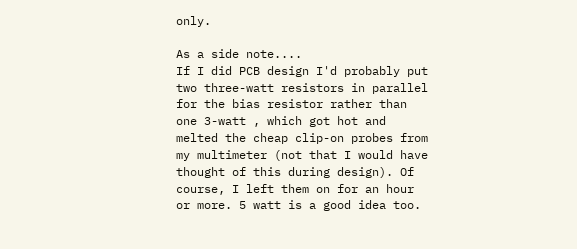only.

As a side note....
If I did PCB design I'd probably put two three-watt resistors in parallel for the bias resistor rather than one 3-watt , which got hot and melted the cheap clip-on probes from my multimeter (not that I would have thought of this during design). Of course, I left them on for an hour or more. 5 watt is a good idea too.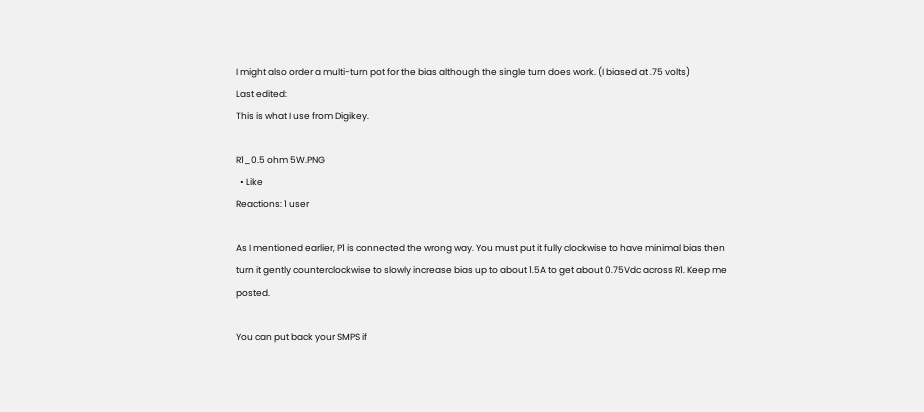I might also order a multi-turn pot for the bias although the single turn does work. (I biased at .75 volts)
Last edited:
This is what I use from Digikey.

R1_0.5 ohm 5W.PNG
  • Like
Reactions: 1 user

As I mentioned earlier, P1 is connected the wrong way. You must put it fully clockwise to have minimal bias then turn it gently counterclockwise to slowly increase bias up to about 1.5A to get about 0.75Vdc across R1. Keep me posted.

You can put back your SMPS if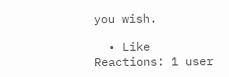you wish.

  • Like
Reactions: 1 user